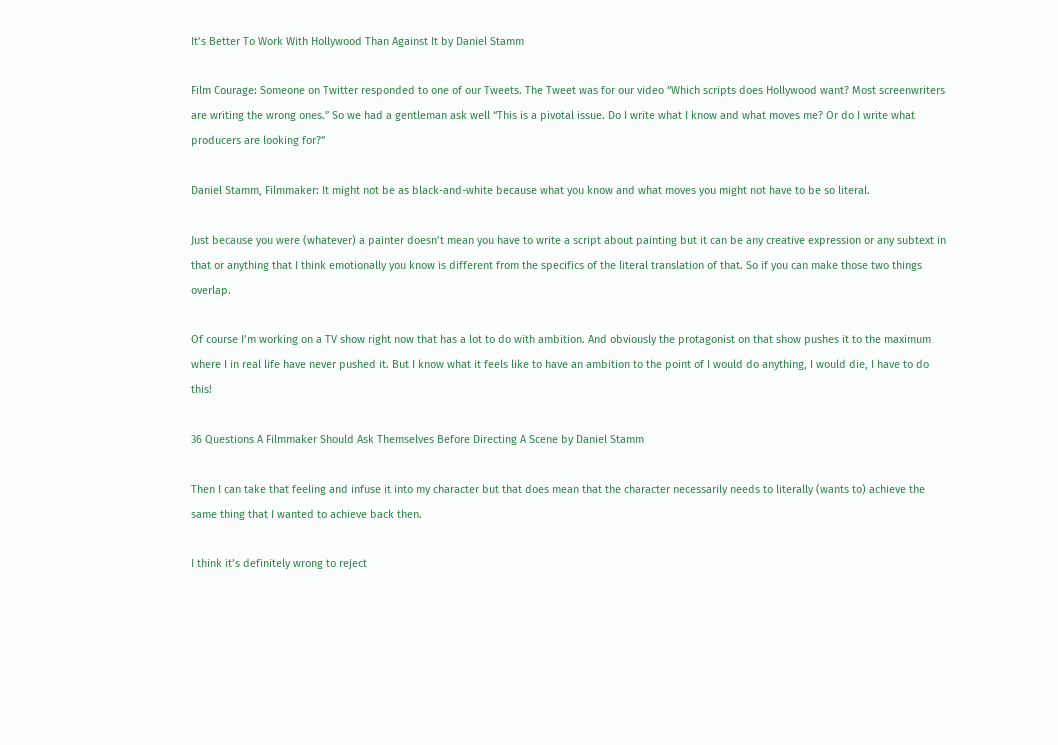It’s Better To Work With Hollywood Than Against It by Daniel Stamm

Film Courage: Someone on Twitter responded to one of our Tweets. The Tweet was for our video “Which scripts does Hollywood want? Most screenwriters are writing the wrong ones.” So we had a gentleman ask well “This is a pivotal issue. Do I write what I know and what moves me? Or do I write what producers are looking for?”

Daniel Stamm, Filmmaker: It might not be as black-and-white because what you know and what moves you might not have to be so literal.

Just because you were (whatever) a painter doesn’t mean you have to write a script about painting but it can be any creative expression or any subtext in that or anything that I think emotionally you know is different from the specifics of the literal translation of that. So if you can make those two things overlap.

Of course I’m working on a TV show right now that has a lot to do with ambition. And obviously the protagonist on that show pushes it to the maximum where I in real life have never pushed it. But I know what it feels like to have an ambition to the point of I would do anything, I would die, I have to do this!

36 Questions A Filmmaker Should Ask Themselves Before Directing A Scene by Daniel Stamm

Then I can take that feeling and infuse it into my character but that does mean that the character necessarily needs to literally (wants to) achieve the same thing that I wanted to achieve back then.

I think it’s definitely wrong to reject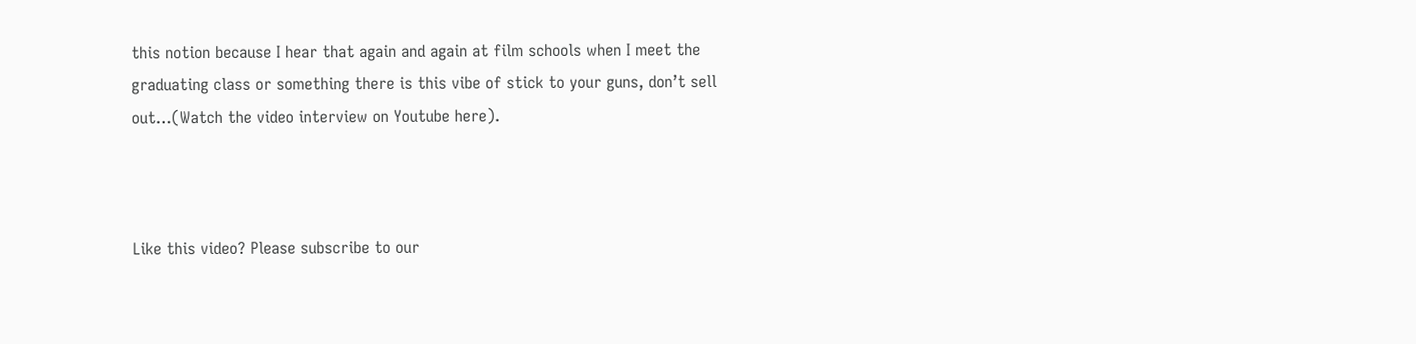this notion because I hear that again and again at film schools when I meet the graduating class or something there is this vibe of stick to your guns, don’t sell out…(Watch the video interview on Youtube here).



Like this video? Please subscribe to our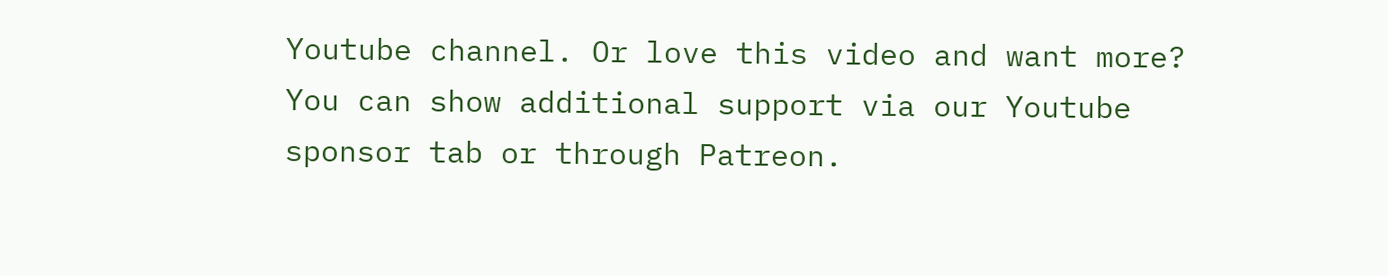Youtube channel. Or love this video and want more? You can show additional support via our Youtube sponsor tab or through Patreon.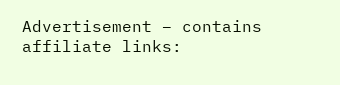Advertisement – contains affiliate links: